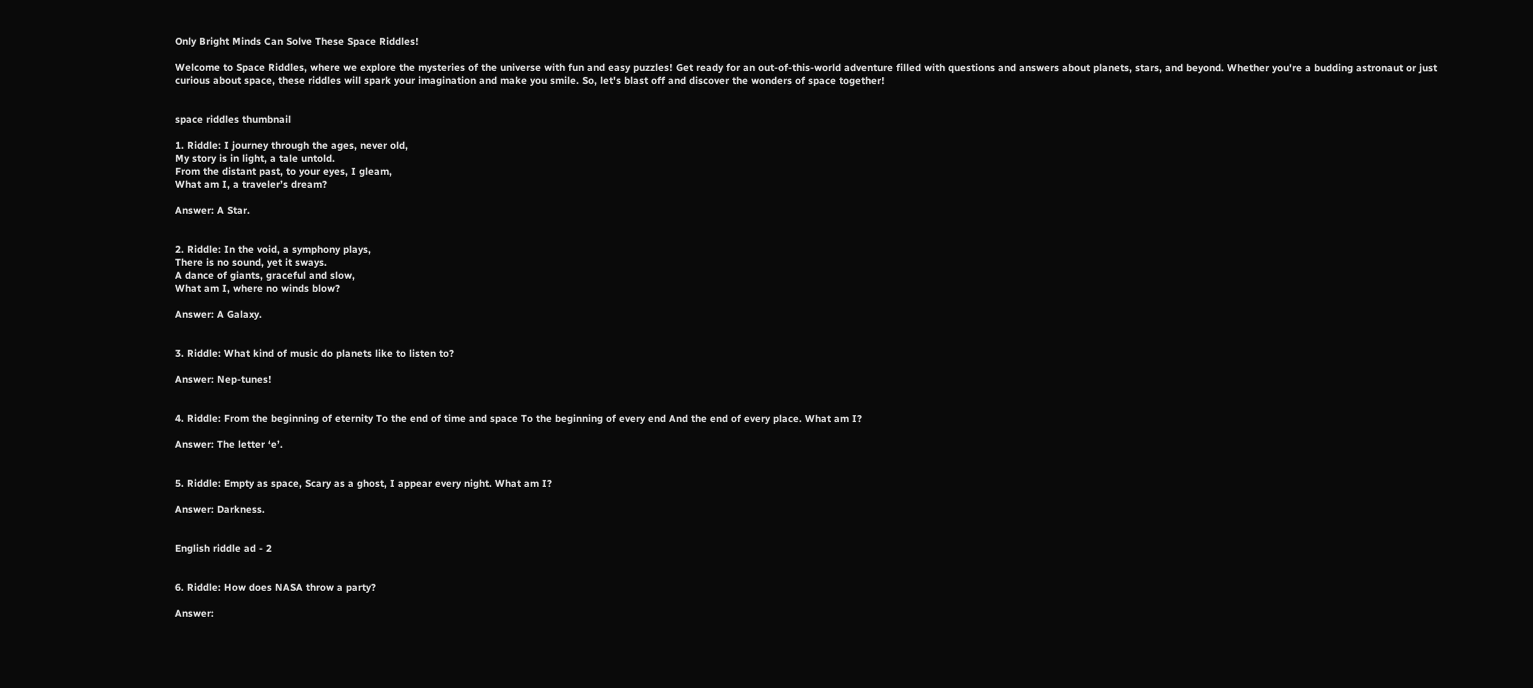Only Bright Minds Can Solve These Space Riddles!

Welcome to Space Riddles, where we explore the mysteries of the universe with fun and easy puzzles! Get ready for an out-of-this-world adventure filled with questions and answers about planets, stars, and beyond. Whether you're a budding astronaut or just curious about space, these riddles will spark your imagination and make you smile. So, let's blast off and discover the wonders of space together!


space riddles thumbnail

1. Riddle: I journey through the ages, never old,
My story is in light, a tale untold.
From the distant past, to your eyes, I gleam,
What am I, a traveler’s dream?

Answer: A Star.


2. Riddle: In the void, a symphony plays,
There is no sound, yet it sways.
A dance of giants, graceful and slow,
What am I, where no winds blow?

Answer: A Galaxy.


3. Riddle: What kind of music do planets like to listen to?

Answer: Nep-tunes!


4. Riddle: From the beginning of eternity To the end of time and space To the beginning of every end And the end of every place. What am I?

Answer: The letter ‘e’.


5. Riddle: Empty as space, Scary as a ghost, I appear every night. What am I?

Answer: Darkness.


English riddle ad - 2


6. Riddle: How does NASA throw a party?

Answer: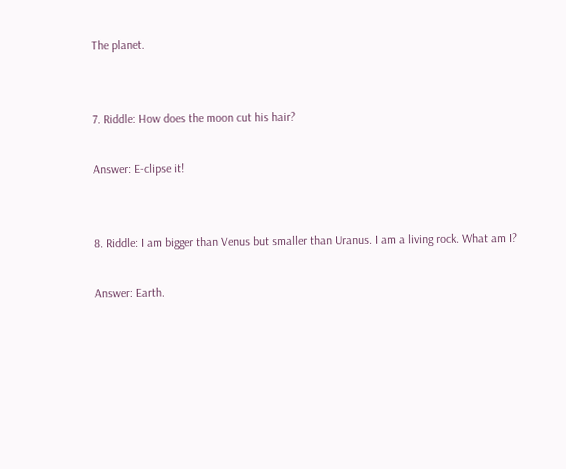The planet.


7. Riddle: How does the moon cut his hair?

Answer: E-clipse it!


8. Riddle: I am bigger than Venus but smaller than Uranus. I am a living rock. What am I?

Answer: Earth.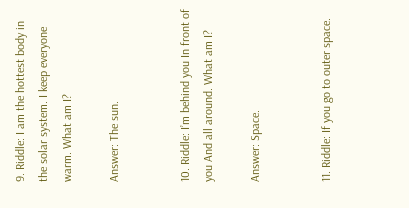9. Riddle: I am the hottest body in the solar system. I keep everyone warm. What am I?

Answer: The sun.


10. Riddle: I’m behind you In front of you And all around. What am I?

Answer: Space.


11. Riddle: If you go to outer space.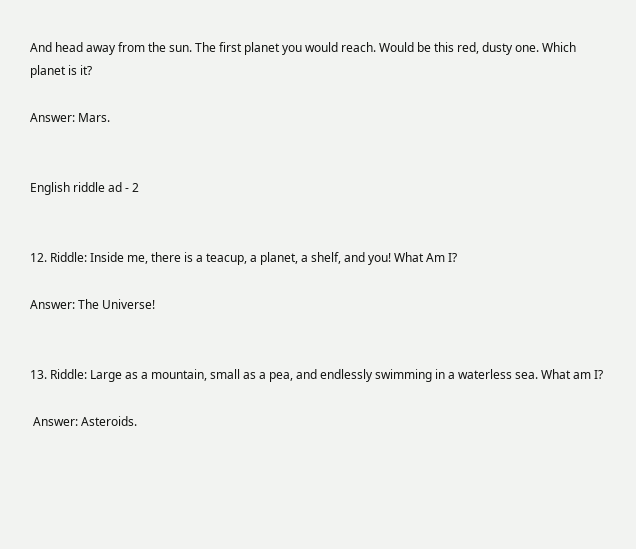And head away from the sun. The first planet you would reach. Would be this red, dusty one. Which planet is it?

Answer: Mars.


English riddle ad - 2


12. Riddle: Inside me, there is a teacup, a planet, a shelf, and you! What Am I?

Answer: The Universe!


13. Riddle: Large as a mountain, small as a pea, and endlessly swimming in a waterless sea. What am I?

 Answer: Asteroids.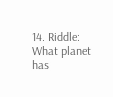14. Riddle: What planet has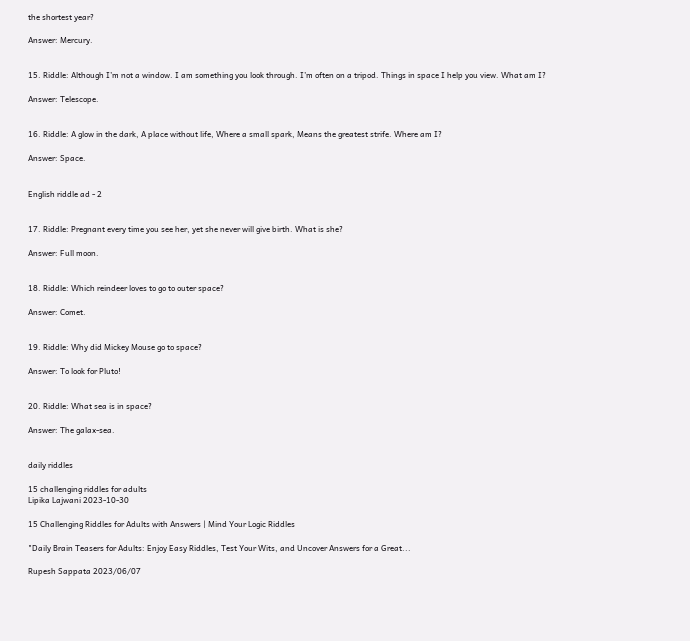the shortest year?

Answer: Mercury.


15. Riddle: Although I’m not a window. I am something you look through. I’m often on a tripod. Things in space I help you view. What am I?

Answer: Telescope.


16. Riddle: A glow in the dark, A place without life, Where a small spark, Means the greatest strife. Where am I?

Answer: Space.


English riddle ad - 2


17. Riddle: Pregnant every time you see her, yet she never will give birth. What is she?

Answer: Full moon.


18. Riddle: Which reindeer loves to go to outer space?

Answer: Comet.


19. Riddle: Why did Mickey Mouse go to space?

Answer: To look for Pluto!


20. Riddle: What sea is in space?

Answer: The galax-sea.


daily riddles

15 challenging riddles for adults
Lipika Lajwani 2023-10-30

15 Challenging Riddles for Adults with Answers | Mind Your Logic Riddles

"Daily Brain Teasers for Adults: Enjoy Easy Riddles, Test Your Wits, and Uncover Answers for a Great...

Rupesh Sappata 2023/06/07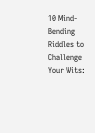10 Mind-Bending Riddles to Challenge Your Wits: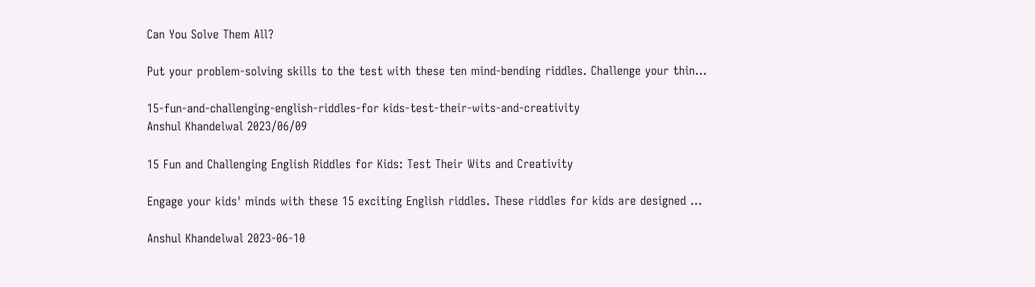Can You Solve Them All?

Put your problem-solving skills to the test with these ten mind-bending riddles. Challenge your thin...

15-fun-and-challenging-english-riddles-for kids-test-their-wits-and-creativity
Anshul Khandelwal 2023/06/09

15 Fun and Challenging English Riddles for Kids: Test Their Wits and Creativity

Engage your kids' minds with these 15 exciting English riddles. These riddles for kids are designed ...

Anshul Khandelwal 2023-06-10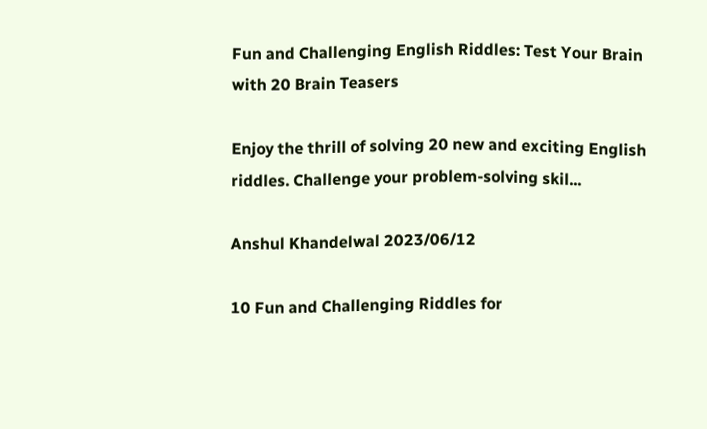Fun and Challenging English Riddles: Test Your Brain with 20 Brain Teasers

Enjoy the thrill of solving 20 new and exciting English riddles. Challenge your problem-solving skil...

Anshul Khandelwal 2023/06/12

10 Fun and Challenging Riddles for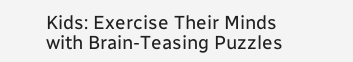Kids: Exercise Their Minds with Brain-Teasing Puzzles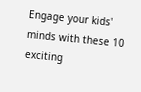Engage your kids' minds with these 10 exciting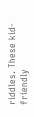riddles. These kid-friendly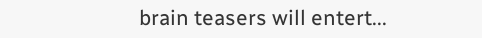brain teasers will entert...